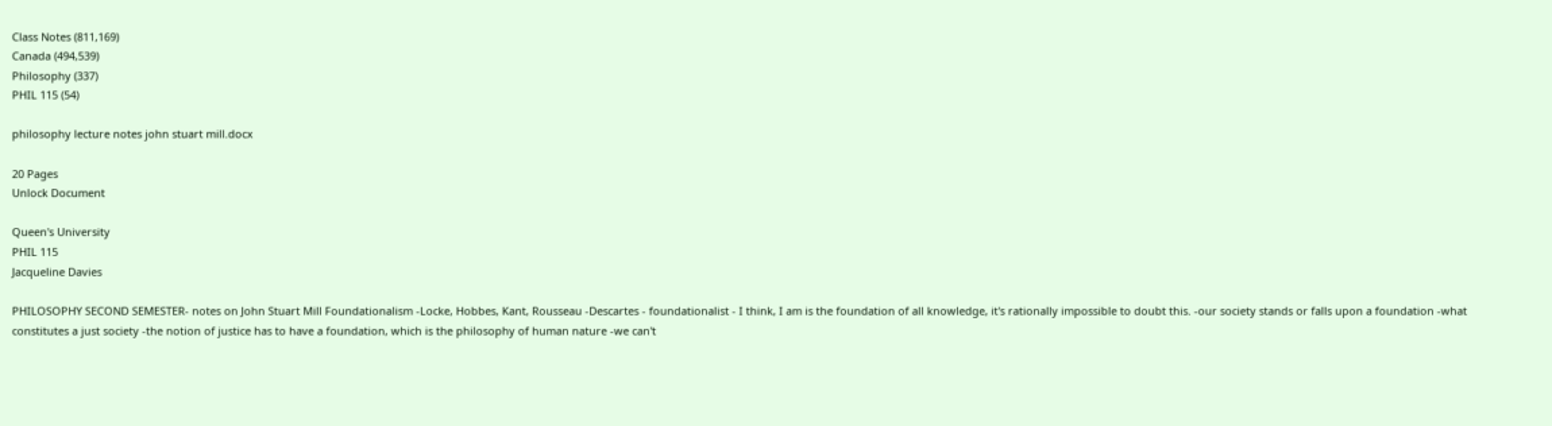Class Notes (811,169)
Canada (494,539)
Philosophy (337)
PHIL 115 (54)

philosophy lecture notes john stuart mill.docx

20 Pages
Unlock Document

Queen's University
PHIL 115
Jacqueline Davies

PHILOSOPHY SECOND SEMESTER- notes on John Stuart Mill Foundationalism -Locke, Hobbes, Kant, Rousseau -Descartes - foundationalist - I think, I am is the foundation of all knowledge, it's rationally impossible to doubt this. -our society stands or falls upon a foundation -what constitutes a just society -the notion of justice has to have a foundation, which is the philosophy of human nature -we can't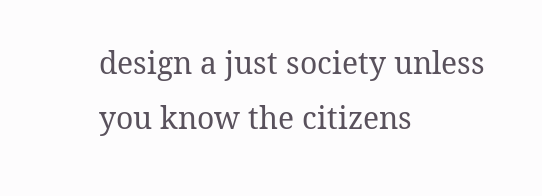design a just society unless you know the citizens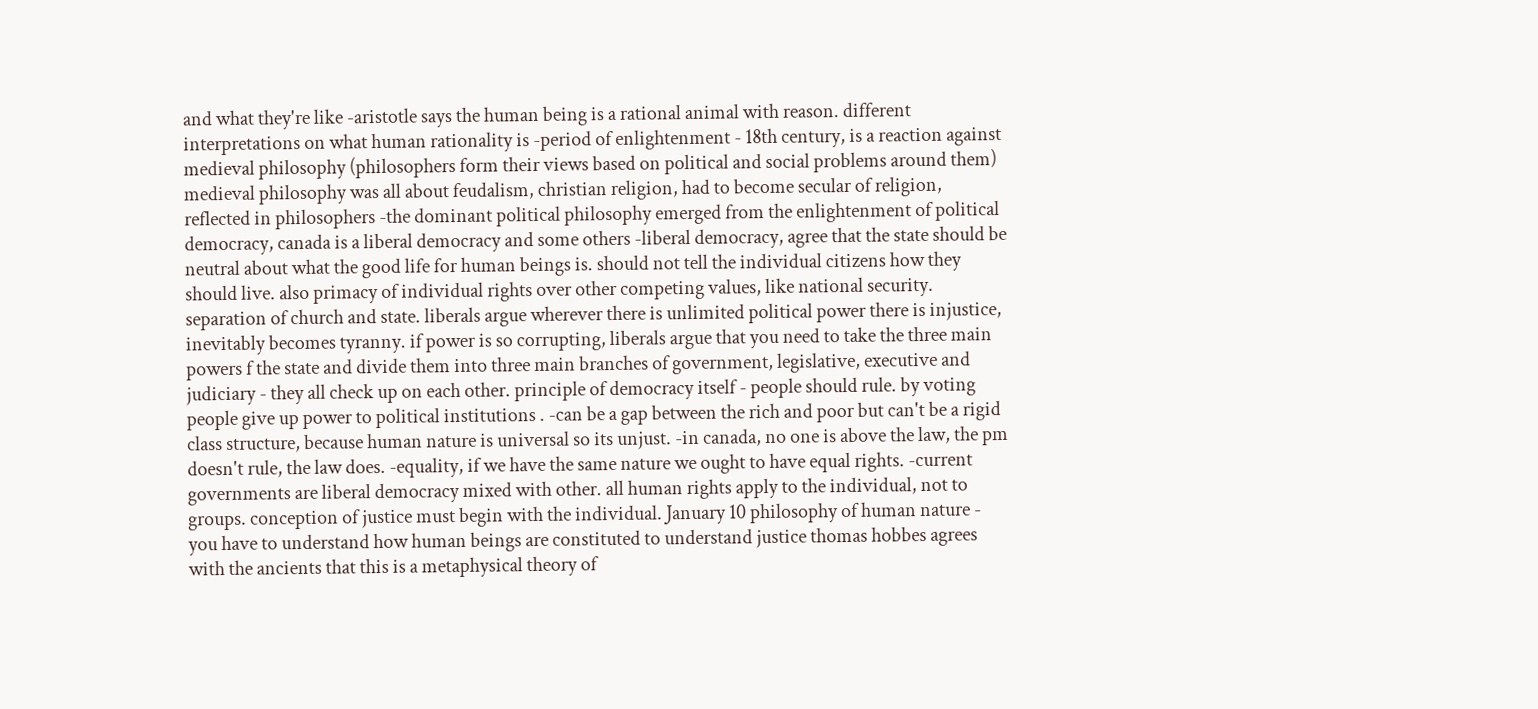and what they're like -aristotle says the human being is a rational animal with reason. different interpretations on what human rationality is -period of enlightenment - 18th century, is a reaction against medieval philosophy (philosophers form their views based on political and social problems around them) medieval philosophy was all about feudalism, christian religion, had to become secular of religion, reflected in philosophers -the dominant political philosophy emerged from the enlightenment of political democracy, canada is a liberal democracy and some others -liberal democracy, agree that the state should be neutral about what the good life for human beings is. should not tell the individual citizens how they should live. also primacy of individual rights over other competing values, like national security. separation of church and state. liberals argue wherever there is unlimited political power there is injustice, inevitably becomes tyranny. if power is so corrupting, liberals argue that you need to take the three main powers f the state and divide them into three main branches of government, legislative, executive and judiciary - they all check up on each other. principle of democracy itself - people should rule. by voting people give up power to political institutions . -can be a gap between the rich and poor but can't be a rigid class structure, because human nature is universal so its unjust. -in canada, no one is above the law, the pm doesn't rule, the law does. -equality, if we have the same nature we ought to have equal rights. -current governments are liberal democracy mixed with other. all human rights apply to the individual, not to groups. conception of justice must begin with the individual. January 10 philosophy of human nature - you have to understand how human beings are constituted to understand justice thomas hobbes agrees with the ancients that this is a metaphysical theory of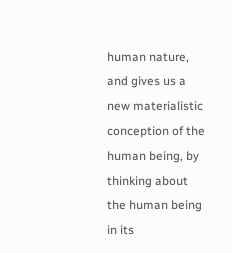human nature, and gives us a new materialistic conception of the human being, by thinking about the human being in its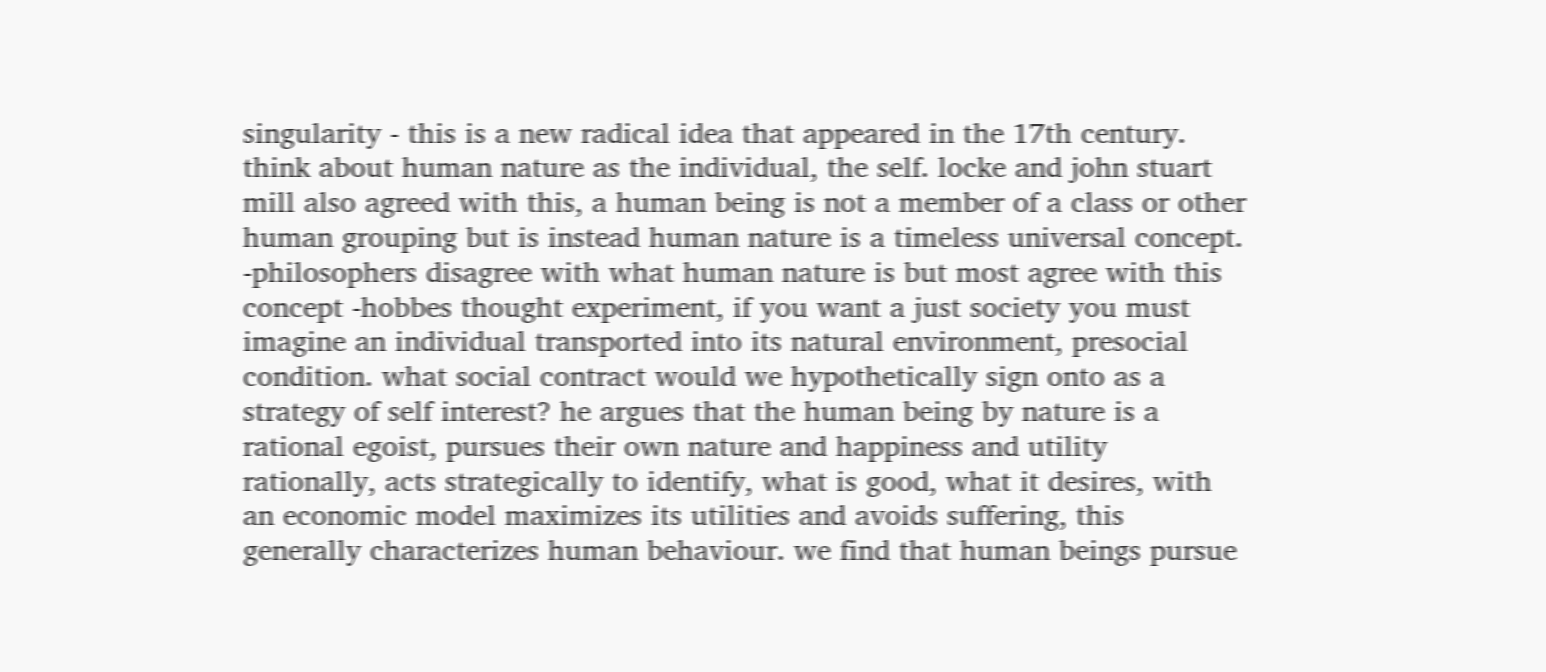singularity - this is a new radical idea that appeared in the 17th century. think about human nature as the individual, the self. locke and john stuart mill also agreed with this, a human being is not a member of a class or other human grouping but is instead human nature is a timeless universal concept. -philosophers disagree with what human nature is but most agree with this concept -hobbes thought experiment, if you want a just society you must imagine an individual transported into its natural environment, presocial condition. what social contract would we hypothetically sign onto as a strategy of self interest? he argues that the human being by nature is a rational egoist, pursues their own nature and happiness and utility rationally, acts strategically to identify, what is good, what it desires, with an economic model maximizes its utilities and avoids suffering, this generally characterizes human behaviour. we find that human beings pursue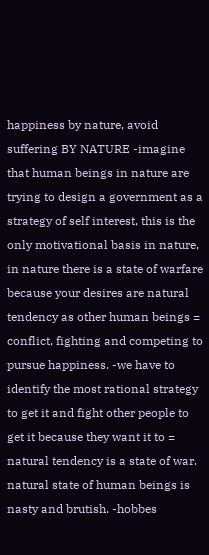happiness by nature, avoid suffering BY NATURE -imagine that human beings in nature are trying to design a government as a strategy of self interest, this is the only motivational basis in nature, in nature there is a state of warfare because your desires are natural tendency as other human beings = conflict, fighting and competing to pursue happiness. -we have to identify the most rational strategy to get it and fight other people to get it because they want it to = natural tendency is a state of war. natural state of human beings is nasty and brutish. -hobbes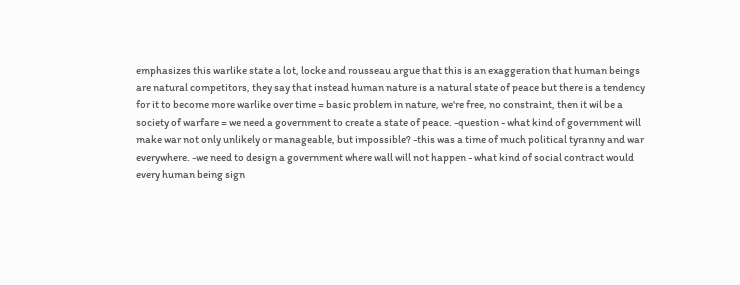emphasizes this warlike state a lot, locke and rousseau argue that this is an exaggeration that human beings are natural competitors, they say that instead human nature is a natural state of peace but there is a tendency for it to become more warlike over time = basic problem in nature, we're free, no constraint, then it wil be a society of warfare = we need a government to create a state of peace. -question - what kind of government will make war not only unlikely or manageable, but impossible? -this was a time of much political tyranny and war everywhere. -we need to design a government where wall will not happen - what kind of social contract would every human being sign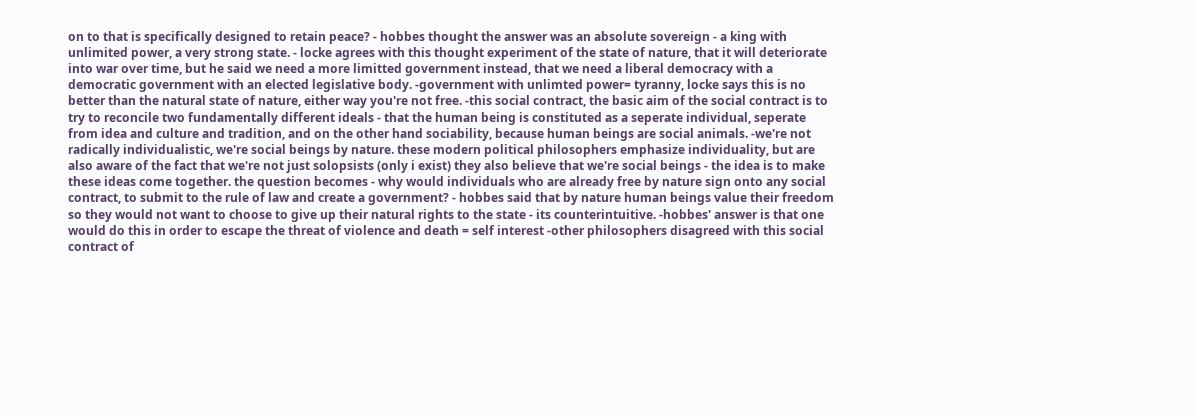on to that is specifically designed to retain peace? - hobbes thought the answer was an absolute sovereign - a king with unlimited power, a very strong state. - locke agrees with this thought experiment of the state of nature, that it will deteriorate into war over time, but he said we need a more limitted government instead, that we need a liberal democracy with a democratic government with an elected legislative body. -government with unlimted power= tyranny, locke says this is no better than the natural state of nature, either way you're not free. -this social contract, the basic aim of the social contract is to try to reconcile two fundamentally different ideals - that the human being is constituted as a seperate individual, seperate from idea and culture and tradition, and on the other hand sociability, because human beings are social animals. -we're not radically individualistic, we're social beings by nature. these modern political philosophers emphasize individuality, but are also aware of the fact that we're not just solopsists (only i exist) they also believe that we're social beings - the idea is to make these ideas come together. the question becomes - why would individuals who are already free by nature sign onto any social contract, to submit to the rule of law and create a government? - hobbes said that by nature human beings value their freedom so they would not want to choose to give up their natural rights to the state - its counterintuitive. -hobbes' answer is that one would do this in order to escape the threat of violence and death = self interest -other philosophers disagreed with this social contract of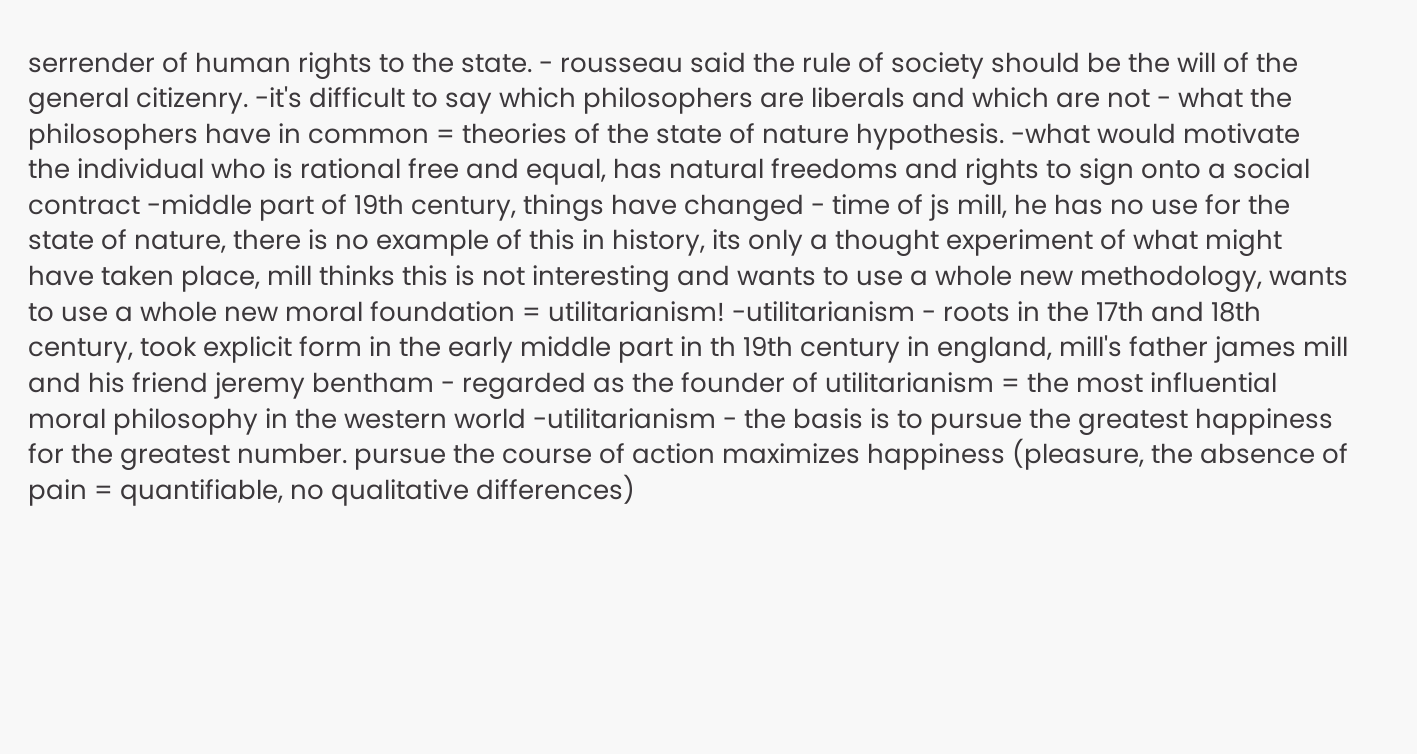serrender of human rights to the state. - rousseau said the rule of society should be the will of the general citizenry. -it's difficult to say which philosophers are liberals and which are not - what the philosophers have in common = theories of the state of nature hypothesis. -what would motivate the individual who is rational free and equal, has natural freedoms and rights to sign onto a social contract -middle part of 19th century, things have changed - time of js mill, he has no use for the state of nature, there is no example of this in history, its only a thought experiment of what might have taken place, mill thinks this is not interesting and wants to use a whole new methodology, wants to use a whole new moral foundation = utilitarianism! -utilitarianism - roots in the 17th and 18th century, took explicit form in the early middle part in th 19th century in england, mill's father james mill and his friend jeremy bentham - regarded as the founder of utilitarianism = the most influential moral philosophy in the western world -utilitarianism - the basis is to pursue the greatest happiness for the greatest number. pursue the course of action maximizes happiness (pleasure, the absence of pain = quantifiable, no qualitative differences)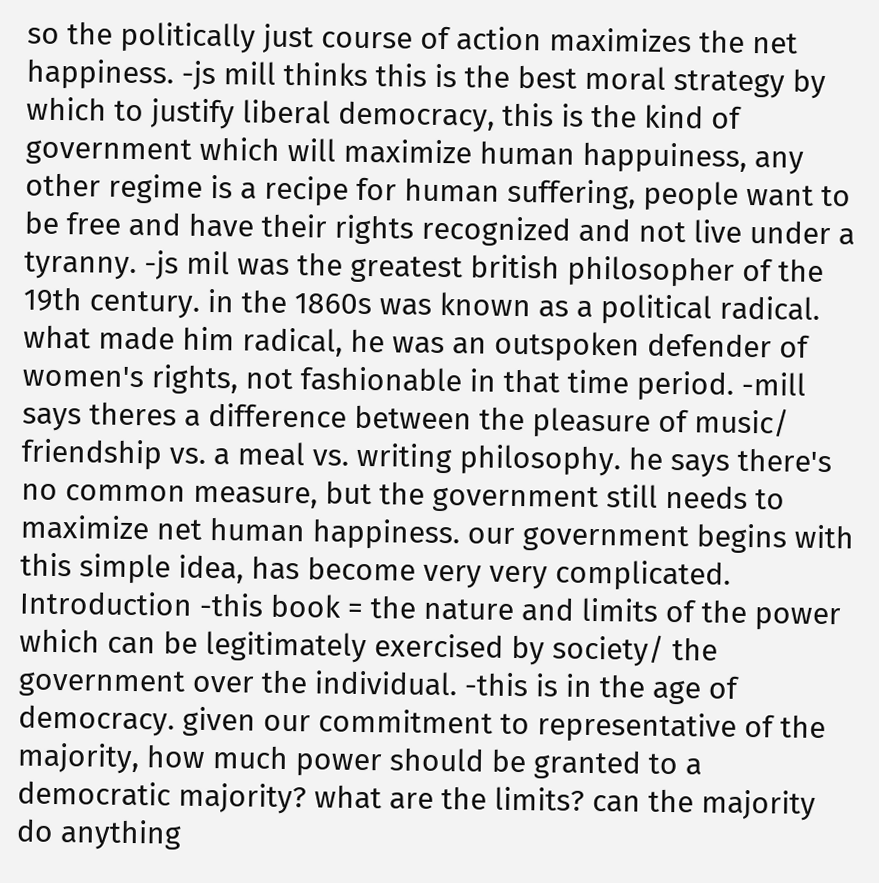so the politically just course of action maximizes the net happiness. -js mill thinks this is the best moral strategy by which to justify liberal democracy, this is the kind of government which will maximize human happuiness, any other regime is a recipe for human suffering, people want to be free and have their rights recognized and not live under a tyranny. -js mil was the greatest british philosopher of the 19th century. in the 1860s was known as a political radical. what made him radical, he was an outspoken defender of women's rights, not fashionable in that time period. -mill says theres a difference between the pleasure of music/ friendship vs. a meal vs. writing philosophy. he says there's no common measure, but the government still needs to maximize net human happiness. our government begins with this simple idea, has become very very complicated. Introduction -this book = the nature and limits of the power which can be legitimately exercised by society/ the government over the individual. -this is in the age of democracy. given our commitment to representative of the majority, how much power should be granted to a democratic majority? what are the limits? can the majority do anything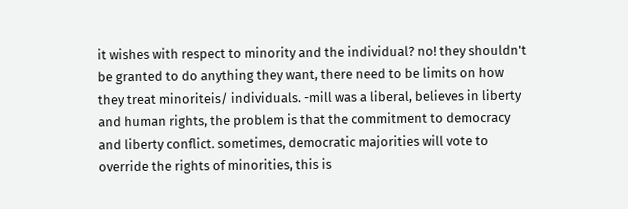it wishes with respect to minority and the individual? no! they shouldn't be granted to do anything they want, there need to be limits on how they treat minoriteis/ individuals. -mill was a liberal, believes in liberty and human rights, the problem is that the commitment to democracy and liberty conflict. sometimes, democratic majorities will vote to override the rights of minorities, this is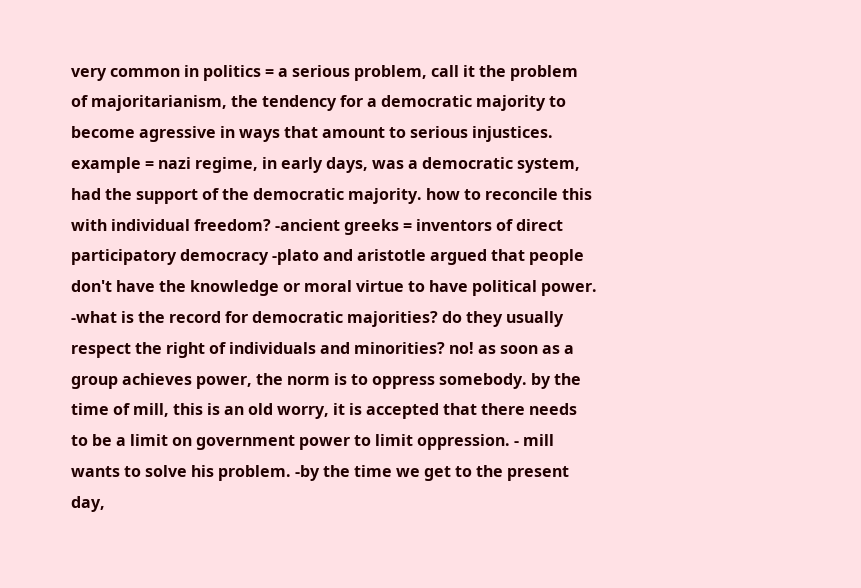very common in politics = a serious problem, call it the problem of majoritarianism, the tendency for a democratic majority to become agressive in ways that amount to serious injustices. example = nazi regime, in early days, was a democratic system, had the support of the democratic majority. how to reconcile this with individual freedom? -ancient greeks = inventors of direct participatory democracy -plato and aristotle argued that people don't have the knowledge or moral virtue to have political power. -what is the record for democratic majorities? do they usually respect the right of individuals and minorities? no! as soon as a group achieves power, the norm is to oppress somebody. by the time of mill, this is an old worry, it is accepted that there needs to be a limit on government power to limit oppression. - mill wants to solve his problem. -by the time we get to the present day,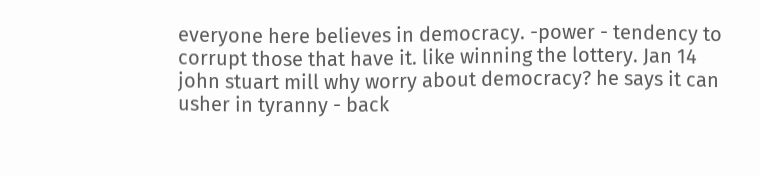everyone here believes in democracy. -power - tendency to corrupt those that have it. like winning the lottery. Jan 14 john stuart mill why worry about democracy? he says it can usher in tyranny - back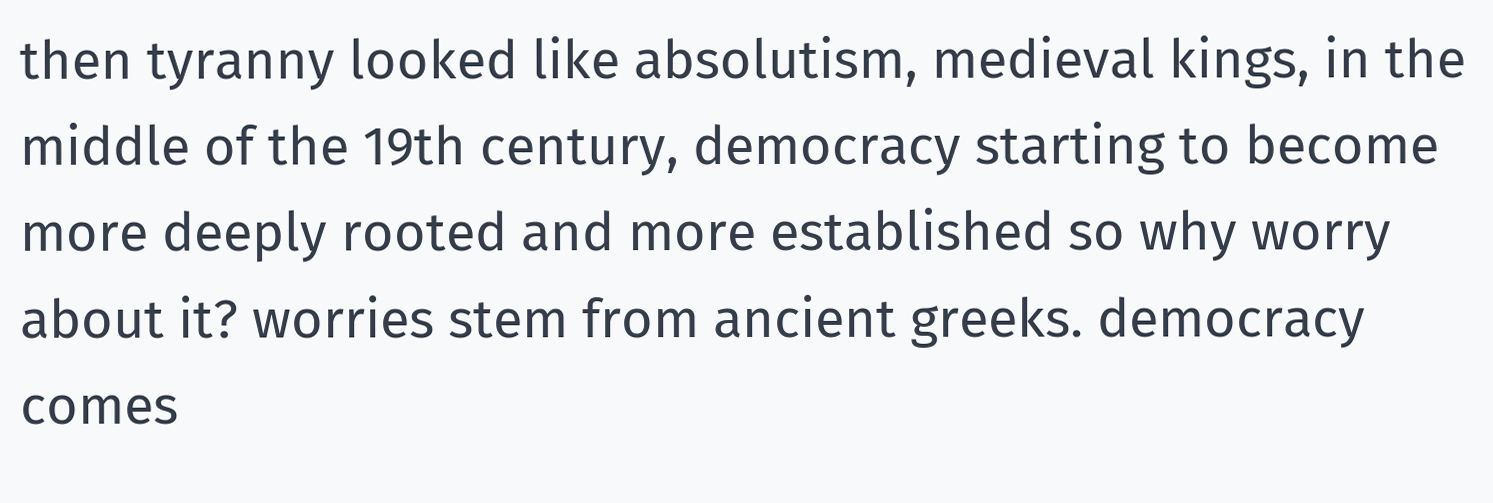then tyranny looked like absolutism, medieval kings, in the middle of the 19th century, democracy starting to become more deeply rooted and more established so why worry about it? worries stem from ancient greeks. democracy comes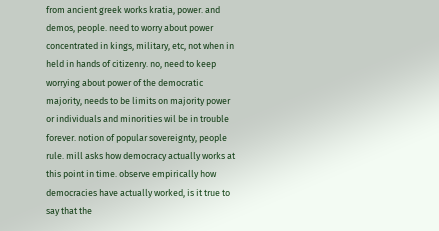from ancient greek works kratia, power. and demos, people. need to worry about power concentrated in kings, military, etc, not when in held in hands of citizenry. no, need to keep worrying about power of the democratic majority, needs to be limits on majority power or individuals and minorities wil be in trouble forever. notion of popular sovereignty, people rule. mill asks how democracy actually works at this point in time. observe empirically how democracies have actually worked, is it true to say that the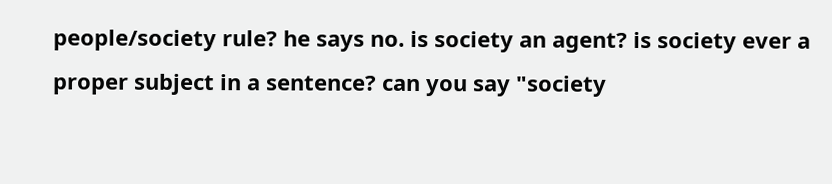people/society rule? he says no. is society an agent? is society ever a proper subject in a sentence? can you say "society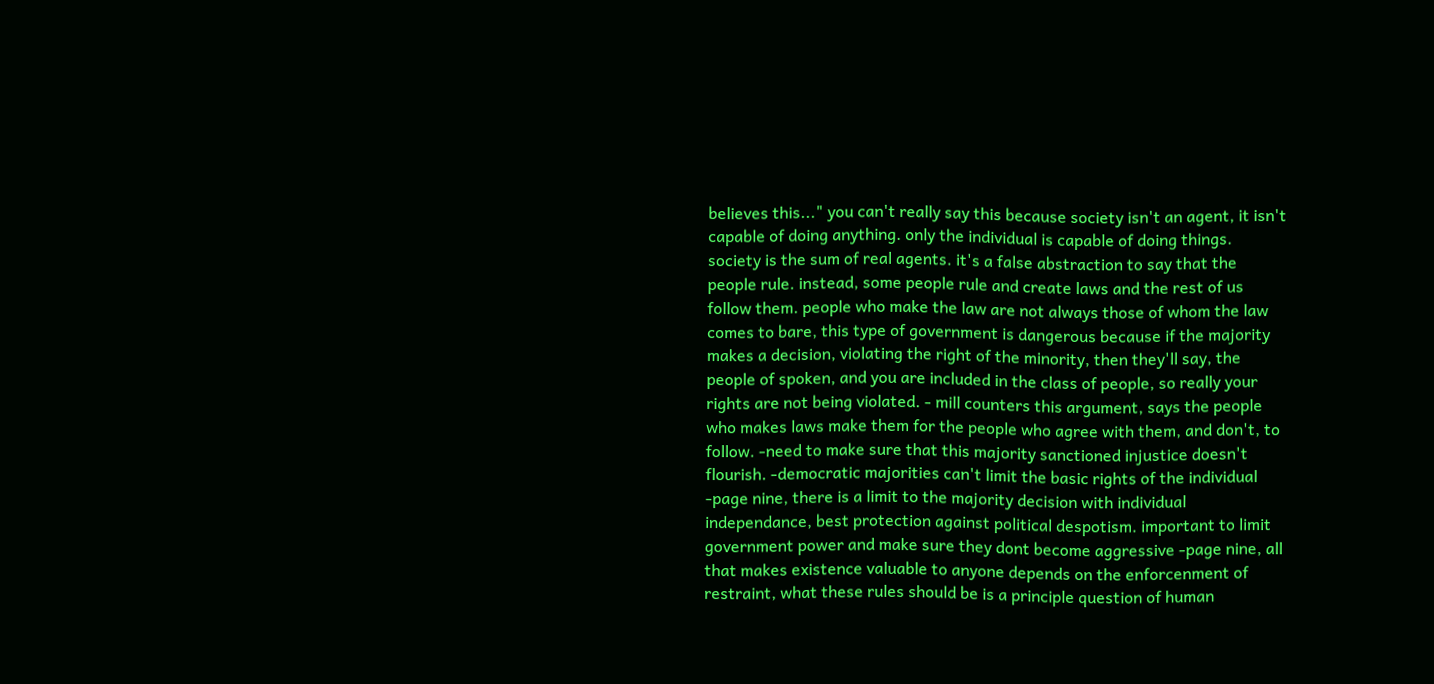believes this..." you can't really say this because society isn't an agent, it isn't capable of doing anything. only the individual is capable of doing things. society is the sum of real agents. it's a false abstraction to say that the people rule. instead, some people rule and create laws and the rest of us follow them. people who make the law are not always those of whom the law comes to bare, this type of government is dangerous because if the majority makes a decision, violating the right of the minority, then they'll say, the people of spoken, and you are included in the class of people, so really your rights are not being violated. - mill counters this argument, says the people who makes laws make them for the people who agree with them, and don't, to follow. -need to make sure that this majority sanctioned injustice doesn't flourish. -democratic majorities can't limit the basic rights of the individual -page nine, there is a limit to the majority decision with individual independance, best protection against political despotism. important to limit government power and make sure they dont become aggressive -page nine, all that makes existence valuable to anyone depends on the enforcenment of restraint, what these rules should be is a principle question of human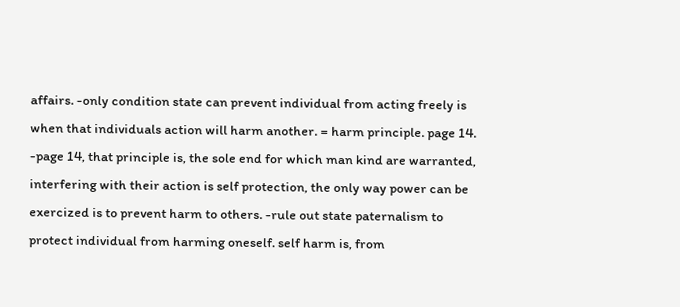affairs. -only condition state can prevent individual from acting freely is when that individuals action will harm another. = harm principle. page 14. -page 14, that principle is, the sole end for which man kind are warranted, interfering with their action is self protection, the only way power can be exercized is to prevent harm to others. -rule out state paternalism to protect individual from harming oneself. self harm is, from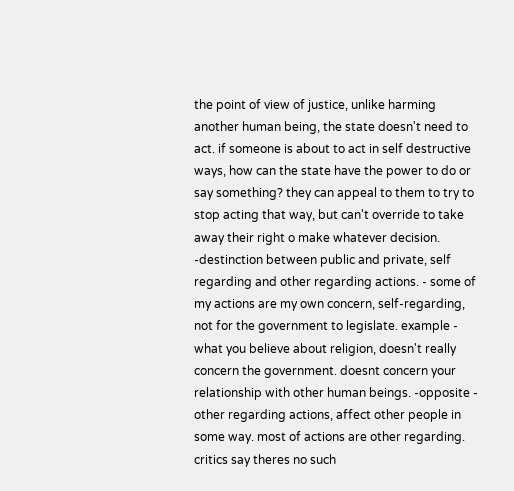the point of view of justice, unlike harming another human being, the state doesn't need to act. if someone is about to act in self destructive ways, how can the state have the power to do or say something? they can appeal to them to try to stop acting that way, but can't override to take away their right o make whatever decision. -destinction between public and private, self regarding and other regarding actions. - some of my actions are my own concern, self-regarding, not for the government to legislate. example - what you believe about religion, doesn't really concern the government. doesnt concern your relationship with other human beings. -opposite - other regarding actions, affect other people in some way. most of actions are other regarding. critics say theres no such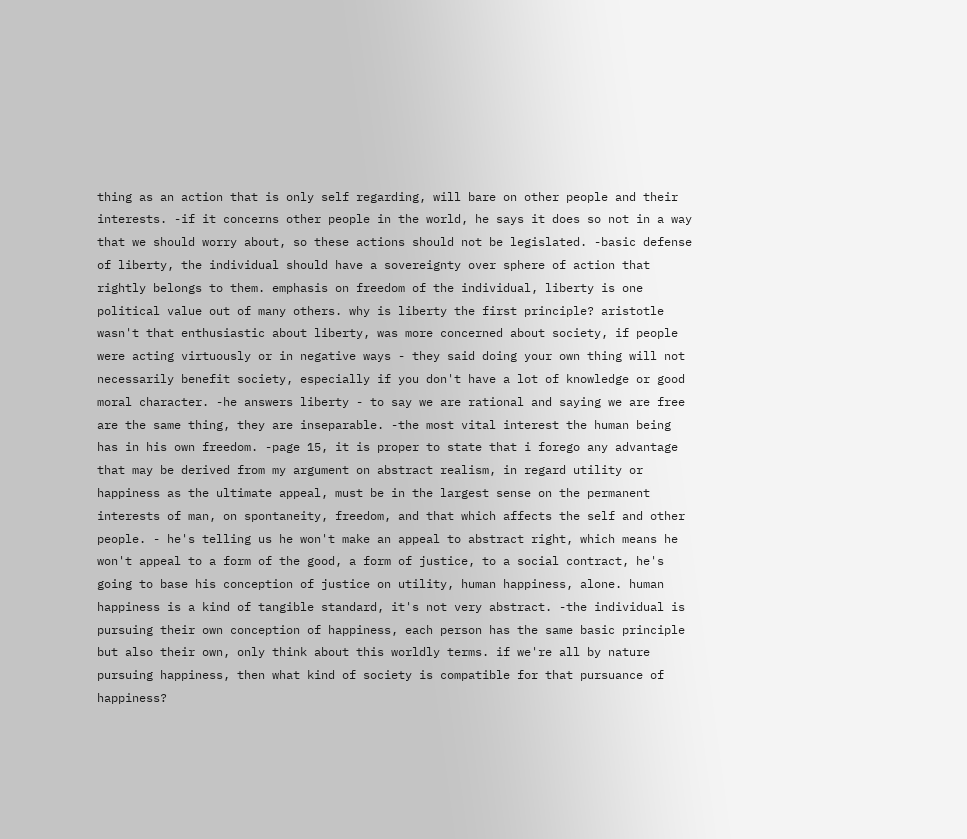thing as an action that is only self regarding, will bare on other people and their interests. -if it concerns other people in the world, he says it does so not in a way that we should worry about, so these actions should not be legislated. -basic defense of liberty, the individual should have a sovereignty over sphere of action that rightly belongs to them. emphasis on freedom of the individual, liberty is one political value out of many others. why is liberty the first principle? aristotle wasn't that enthusiastic about liberty, was more concerned about society, if people were acting virtuously or in negative ways - they said doing your own thing will not necessarily benefit society, especially if you don't have a lot of knowledge or good moral character. -he answers liberty - to say we are rational and saying we are free are the same thing, they are inseparable. -the most vital interest the human being has in his own freedom. -page 15, it is proper to state that i forego any advantage that may be derived from my argument on abstract realism, in regard utility or happiness as the ultimate appeal, must be in the largest sense on the permanent interests of man, on spontaneity, freedom, and that which affects the self and other people. - he's telling us he won't make an appeal to abstract right, which means he won't appeal to a form of the good, a form of justice, to a social contract, he's going to base his conception of justice on utility, human happiness, alone. human happiness is a kind of tangible standard, it's not very abstract. -the individual is pursuing their own conception of happiness, each person has the same basic principle but also their own, only think about this worldly terms. if we're all by nature pursuing happiness, then what kind of society is compatible for that pursuance of happiness?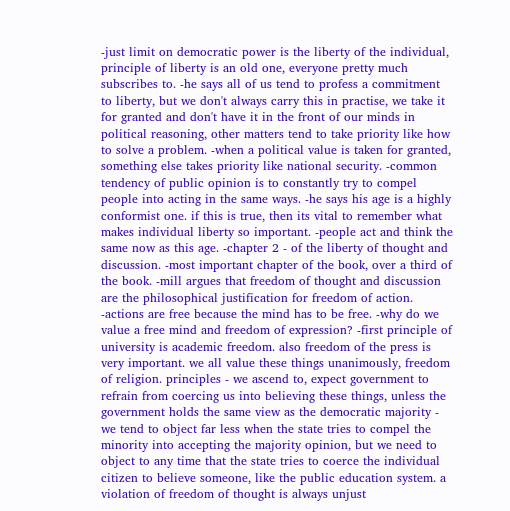-just limit on democratic power is the liberty of the individual, principle of liberty is an old one, everyone pretty much subscribes to. -he says all of us tend to profess a commitment to liberty, but we don't always carry this in practise, we take it for granted and don't have it in the front of our minds in political reasoning, other matters tend to take priority like how to solve a problem. -when a political value is taken for granted, something else takes priority like national security. -common tendency of public opinion is to constantly try to compel people into acting in the same ways. -he says his age is a highly conformist one. if this is true, then its vital to remember what makes individual liberty so important. -people act and think the same now as this age. -chapter 2 - of the liberty of thought and discussion. -most important chapter of the book, over a third of the book. -mill argues that freedom of thought and discussion are the philosophical justification for freedom of action. -actions are free because the mind has to be free. -why do we value a free mind and freedom of expression? -first principle of university is academic freedom. also freedom of the press is very important. we all value these things unanimously, freedom of religion. principles - we ascend to, expect government to refrain from coercing us into believing these things, unless the government holds the same view as the democratic majority - we tend to object far less when the state tries to compel the minority into accepting the majority opinion, but we need to object to any time that the state tries to coerce the individual citizen to believe someone, like the public education system. a violation of freedom of thought is always unjust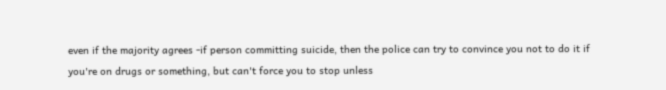even if the majority agrees -if person committing suicide, then the police can try to convince you not to do it if you're on drugs or something, but can't force you to stop unless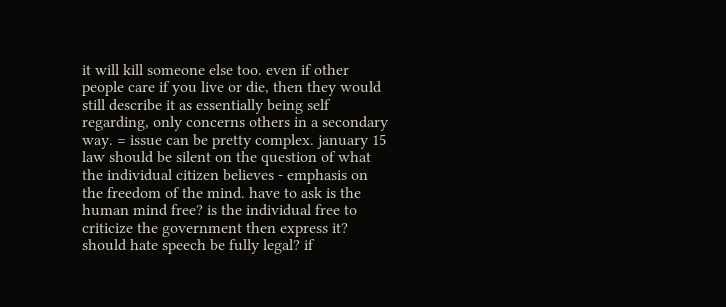it will kill someone else too. even if other people care if you live or die, then they would still describe it as essentially being self regarding, only concerns others in a secondary way. = issue can be pretty complex. january 15 law should be silent on the question of what the individual citizen believes - emphasis on the freedom of the mind. have to ask is the human mind free? is the individual free to criticize the government then express it? should hate speech be fully legal? if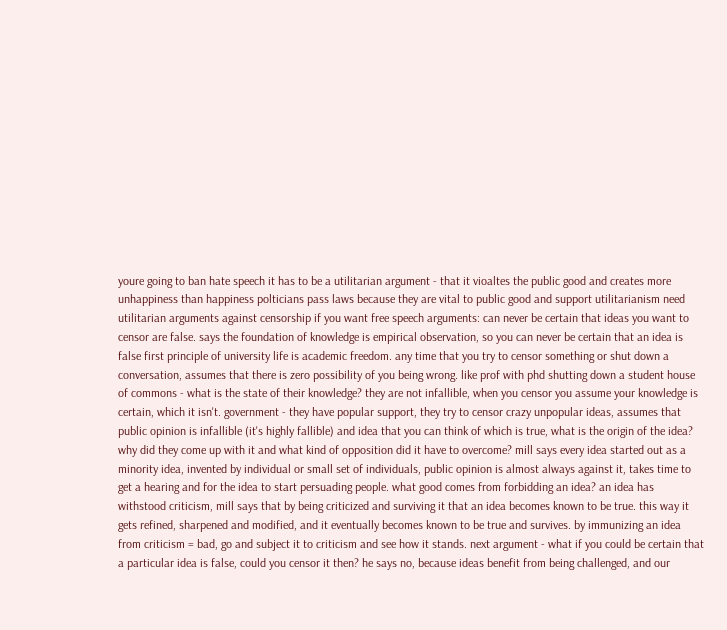youre going to ban hate speech it has to be a utilitarian argument - that it vioaltes the public good and creates more unhappiness than happiness polticians pass laws because they are vital to public good and support utilitarianism need utilitarian arguments against censorship if you want free speech arguments: can never be certain that ideas you want to censor are false. says the foundation of knowledge is empirical observation, so you can never be certain that an idea is false first principle of university life is academic freedom. any time that you try to censor something or shut down a conversation, assumes that there is zero possibility of you being wrong. like prof with phd shutting down a student house of commons - what is the state of their knowledge? they are not infallible, when you censor you assume your knowledge is certain, which it isn't. government - they have popular support, they try to censor crazy unpopular ideas, assumes that public opinion is infallible (it's highly fallible) and idea that you can think of which is true, what is the origin of the idea? why did they come up with it and what kind of opposition did it have to overcome? mill says every idea started out as a minority idea, invented by individual or small set of individuals, public opinion is almost always against it, takes time to get a hearing and for the idea to start persuading people. what good comes from forbidding an idea? an idea has withstood criticism, mill says that by being criticized and surviving it that an idea becomes known to be true. this way it gets refined, sharpened and modified, and it eventually becomes known to be true and survives. by immunizing an idea from criticism = bad, go and subject it to criticism and see how it stands. next argument - what if you could be certain that a particular idea is false, could you censor it then? he says no, because ideas benefit from being challenged, and our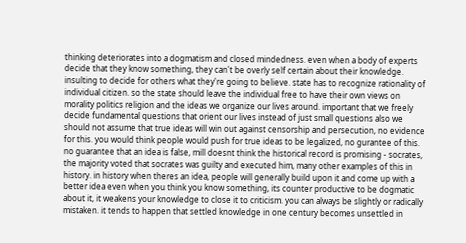thinking deteriorates into a dogmatism and closed mindedness. even when a body of experts decide that they know something, they can't be overly self certain about their knowledge. insulting to decide for others what they're going to believe. state has to recognize rationality of individual citizen. so the state should leave the individual free to have their own views on morality politics religion and the ideas we organize our lives around. important that we freely decide fundamental questions that orient our lives instead of just small questions also we should not assume that true ideas will win out against censorship and persecution, no evidence for this. you would think people would push for true ideas to be legalized, no gurantee of this. no guarantee that an idea is false, mill doesnt think the historical record is promising - socrates, the majority voted that socrates was guilty and executed him, many other examples of this in history. in history when theres an idea, people will generally build upon it and come up with a better idea even when you think you know something, its counter productive to be dogmatic about it, it weakens your knowledge to close it to criticism. you can always be slightly or radically mistaken. it tends to happen that settled knowledge in one century becomes unsettled in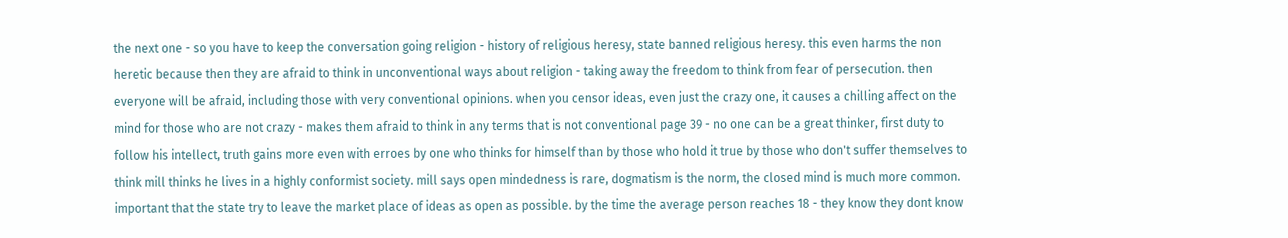the next one - so you have to keep the conversation going religion - history of religious heresy, state banned religious heresy. this even harms the non heretic because then they are afraid to think in unconventional ways about religion - taking away the freedom to think from fear of persecution. then everyone will be afraid, including those with very conventional opinions. when you censor ideas, even just the crazy one, it causes a chilling affect on the mind for those who are not crazy - makes them afraid to think in any terms that is not conventional page 39 - no one can be a great thinker, first duty to follow his intellect, truth gains more even with erroes by one who thinks for himself than by those who hold it true by those who don't suffer themselves to think mill thinks he lives in a highly conformist society. mill says open mindedness is rare, dogmatism is the norm, the closed mind is much more common. important that the state try to leave the market place of ideas as open as possible. by the time the average person reaches 18 - they know they dont know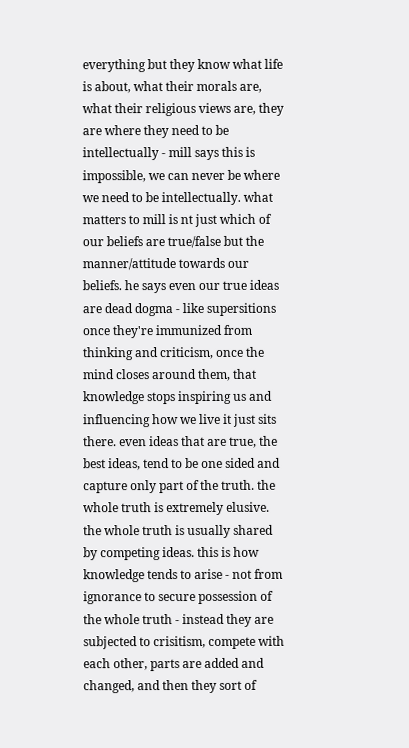everything but they know what life is about, what their morals are, what their religious views are, they are where they need to be intellectually - mill says this is impossible, we can never be where we need to be intellectually. what matters to mill is nt just which of our beliefs are true/false but the manner/attitude towards our beliefs. he says even our true ideas are dead dogma - like supersitions once they're immunized from thinking and criticism, once the mind closes around them, that knowledge stops inspiring us and influencing how we live it just sits there. even ideas that are true, the best ideas, tend to be one sided and capture only part of the truth. the whole truth is extremely elusive. the whole truth is usually shared by competing ideas. this is how knowledge tends to arise - not from ignorance to secure possession of the whole truth - instead they are subjected to crisitism, compete with each other, parts are added and changed, and then they sort of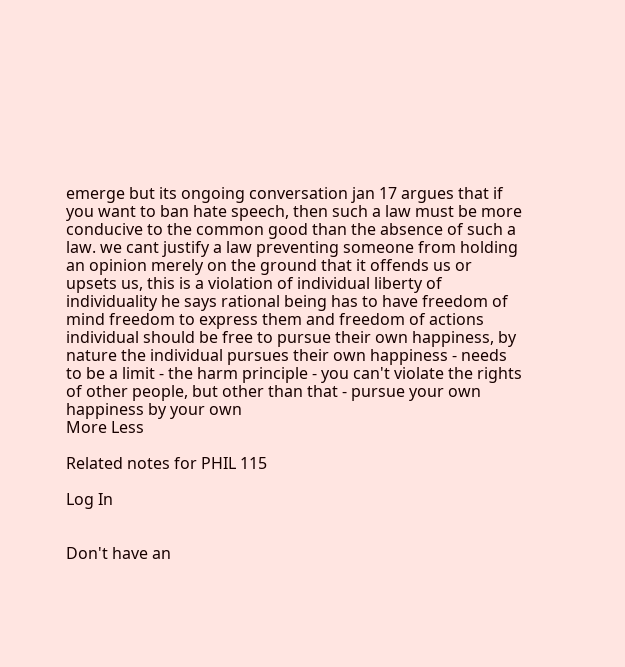emerge but its ongoing conversation jan 17 argues that if you want to ban hate speech, then such a law must be more conducive to the common good than the absence of such a law. we cant justify a law preventing someone from holding an opinion merely on the ground that it offends us or upsets us, this is a violation of individual liberty of individuality he says rational being has to have freedom of mind freedom to express them and freedom of actions individual should be free to pursue their own happiness, by nature the individual pursues their own happiness - needs to be a limit - the harm principle - you can't violate the rights of other people, but other than that - pursue your own happiness by your own
More Less

Related notes for PHIL 115

Log In


Don't have an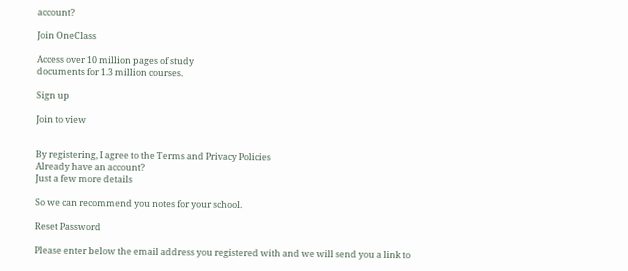account?

Join OneClass

Access over 10 million pages of study
documents for 1.3 million courses.

Sign up

Join to view


By registering, I agree to the Terms and Privacy Policies
Already have an account?
Just a few more details

So we can recommend you notes for your school.

Reset Password

Please enter below the email address you registered with and we will send you a link to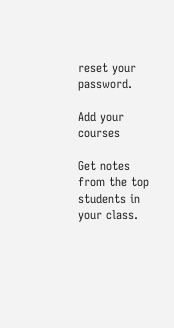reset your password.

Add your courses

Get notes from the top students in your class.